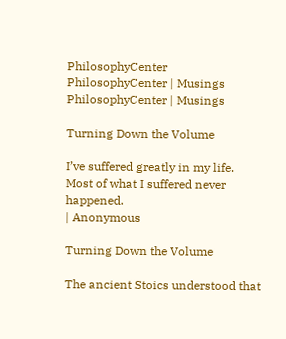PhilosophyCenter PhilosophyCenter | Musings
PhilosophyCenter | Musings

Turning Down the Volume

I’ve suffered greatly in my life.
Most of what I suffered never happened.
| Anonymous

Turning Down the Volume

The ancient Stoics understood that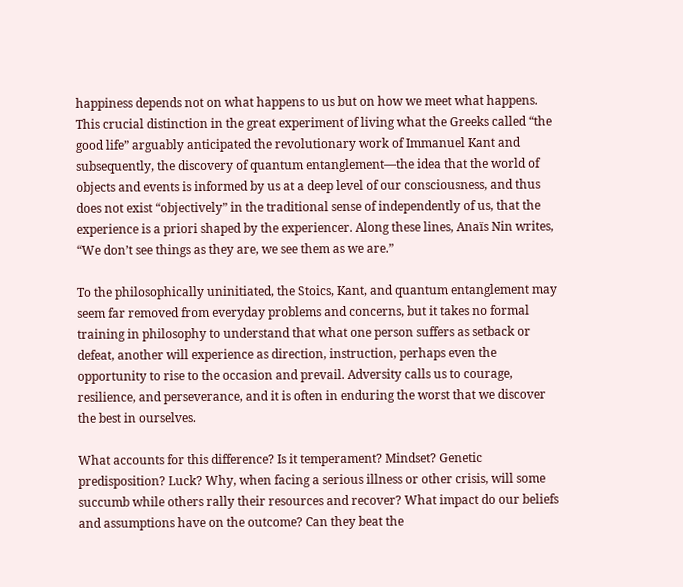happiness depends not on what happens to us but on how we meet what happens. This crucial distinction in the great experiment of living what the Greeks called “the good life” arguably anticipated the revolutionary work of Immanuel Kant and subsequently, the discovery of quantum entanglement—the idea that the world of objects and events is informed by us at a deep level of our consciousness, and thus does not exist “objectively” in the traditional sense of independently of us, that the experience is a priori shaped by the experiencer. Along these lines, Anaïs Nin writes, “We don’t see things as they are, we see them as we are.”

To the philosophically uninitiated, the Stoics, Kant, and quantum entanglement may seem far removed from everyday problems and concerns, but it takes no formal training in philosophy to understand that what one person suffers as setback or defeat, another will experience as direction, instruction, perhaps even the opportunity to rise to the occasion and prevail. Adversity calls us to courage, resilience, and perseverance, and it is often in enduring the worst that we discover the best in ourselves.

What accounts for this difference? Is it temperament? Mindset? Genetic predisposition? Luck? Why, when facing a serious illness or other crisis, will some succumb while others rally their resources and recover? What impact do our beliefs and assumptions have on the outcome? Can they beat the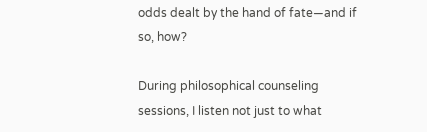odds dealt by the hand of fate—and if so, how?

During philosophical counseling sessions, I listen not just to what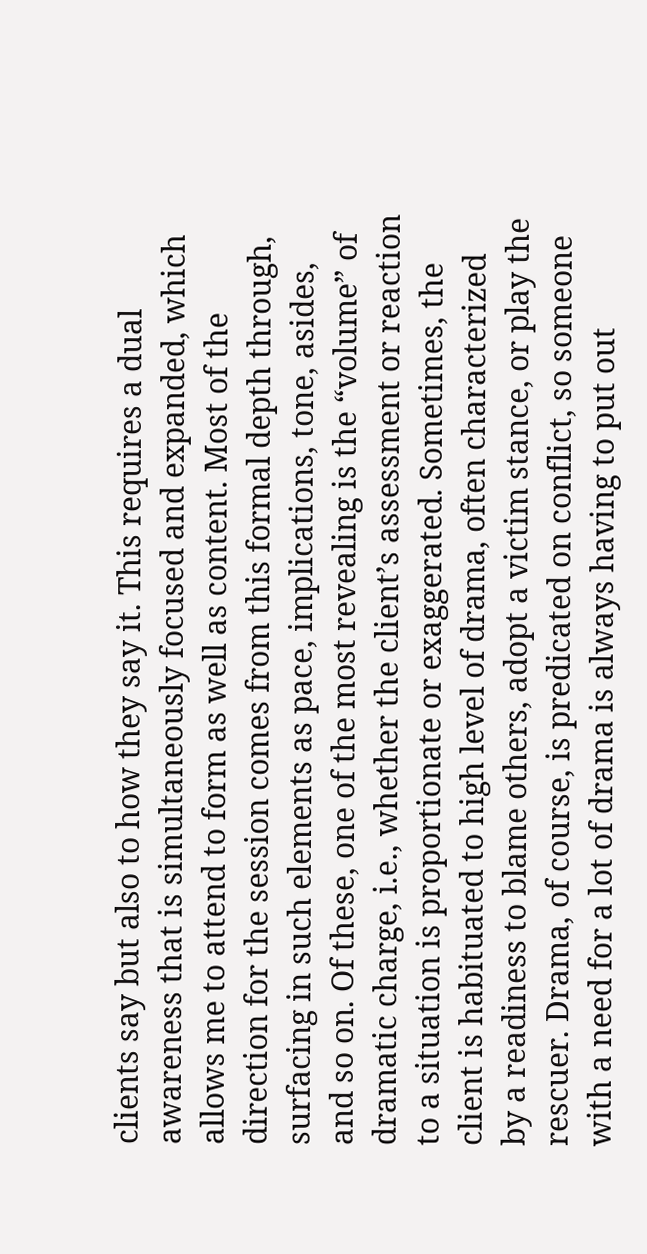clients say but also to how they say it. This requires a dual awareness that is simultaneously focused and expanded, which allows me to attend to form as well as content. Most of the direction for the session comes from this formal depth through, surfacing in such elements as pace, implications, tone, asides, and so on. Of these, one of the most revealing is the “volume” of dramatic charge, i.e., whether the client’s assessment or reaction to a situation is proportionate or exaggerated. Sometimes, the client is habituated to high level of drama, often characterized by a readiness to blame others, adopt a victim stance, or play the rescuer. Drama, of course, is predicated on conflict, so someone with a need for a lot of drama is always having to put out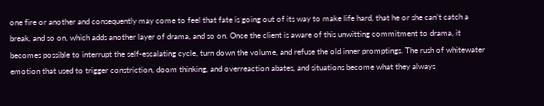one fire or another and consequently may come to feel that fate is going out of its way to make life hard, that he or she can’t catch a break, and so on, which adds another layer of drama, and so on. Once the client is aware of this unwitting commitment to drama, it becomes possible to interrupt the self-escalating cycle, turn down the volume, and refuse the old inner promptings. The rush of whitewater emotion that used to trigger constriction, doom thinking, and overreaction abates, and situations become what they always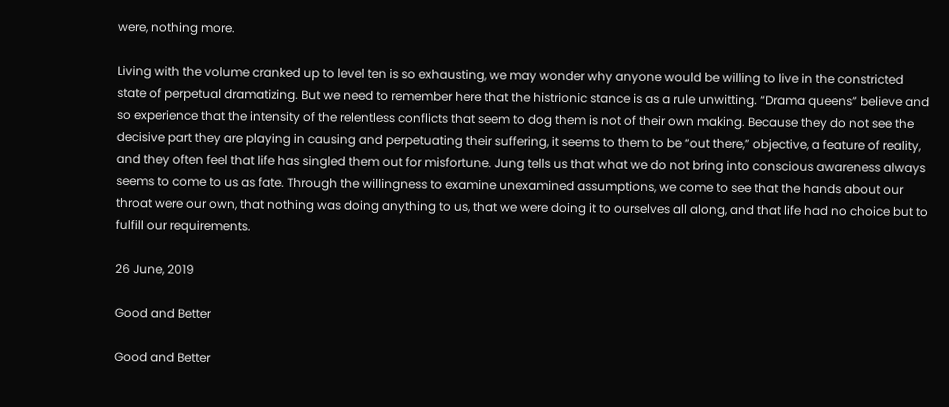were, nothing more.

Living with the volume cranked up to level ten is so exhausting, we may wonder why anyone would be willing to live in the constricted state of perpetual dramatizing. But we need to remember here that the histrionic stance is as a rule unwitting. “Drama queens” believe and so experience that the intensity of the relentless conflicts that seem to dog them is not of their own making. Because they do not see the decisive part they are playing in causing and perpetuating their suffering, it seems to them to be “out there,” objective, a feature of reality, and they often feel that life has singled them out for misfortune. Jung tells us that what we do not bring into conscious awareness always seems to come to us as fate. Through the willingness to examine unexamined assumptions, we come to see that the hands about our throat were our own, that nothing was doing anything to us, that we were doing it to ourselves all along, and that life had no choice but to fulfill our requirements.

26 June, 2019

Good and Better

Good and Better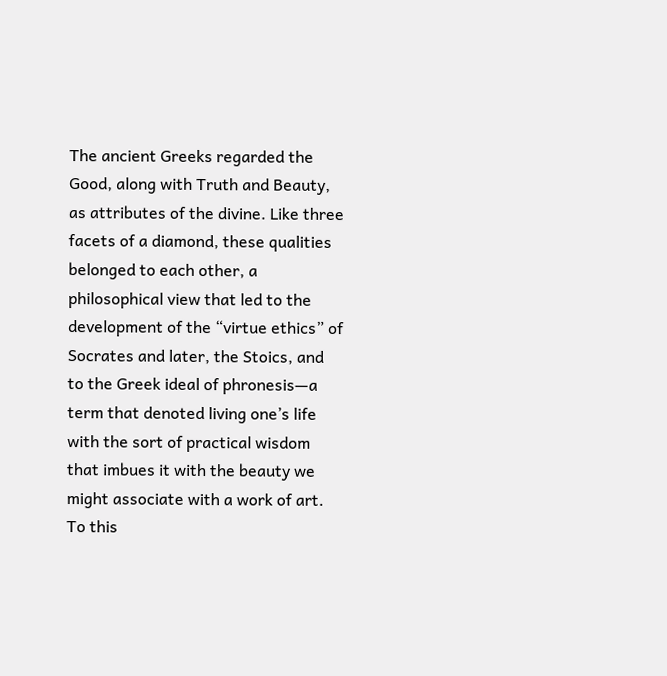The ancient Greeks regarded the Good, along with Truth and Beauty, as attributes of the divine. Like three facets of a diamond, these qualities belonged to each other, a philosophical view that led to the development of the “virtue ethics” of Socrates and later, the Stoics, and to the Greek ideal of phronesis—a term that denoted living one’s life with the sort of practical wisdom that imbues it with the beauty we might associate with a work of art. To this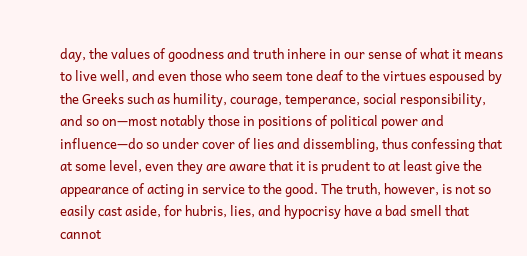day, the values of goodness and truth inhere in our sense of what it means to live well, and even those who seem tone deaf to the virtues espoused by the Greeks such as humility, courage, temperance, social responsibility, and so on—most notably those in positions of political power and influence—do so under cover of lies and dissembling, thus confessing that at some level, even they are aware that it is prudent to at least give the appearance of acting in service to the good. The truth, however, is not so easily cast aside, for hubris, lies, and hypocrisy have a bad smell that cannot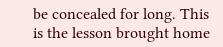be concealed for long. This is the lesson brought home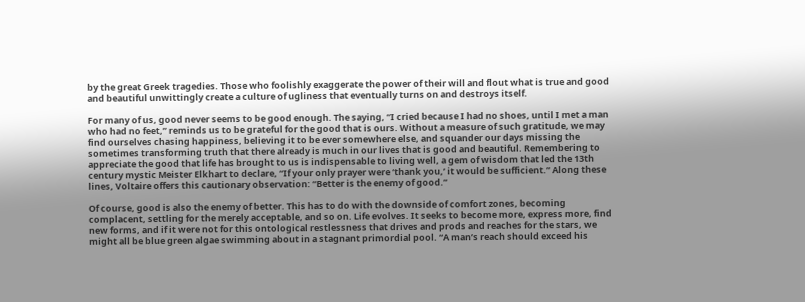by the great Greek tragedies. Those who foolishly exaggerate the power of their will and flout what is true and good and beautiful unwittingly create a culture of ugliness that eventually turns on and destroys itself.

For many of us, good never seems to be good enough. The saying, “I cried because I had no shoes, until I met a man who had no feet,” reminds us to be grateful for the good that is ours. Without a measure of such gratitude, we may find ourselves chasing happiness, believing it to be ever somewhere else, and squander our days missing the sometimes transforming truth that there already is much in our lives that is good and beautiful. Remembering to appreciate the good that life has brought to us is indispensable to living well, a gem of wisdom that led the 13th century mystic Meister Elkhart to declare, “If your only prayer were ‘thank you,’ it would be sufficient.” Along these lines, Voltaire offers this cautionary observation: “Better is the enemy of good.”

Of course, good is also the enemy of better. This has to do with the downside of comfort zones, becoming complacent, settling for the merely acceptable, and so on. Life evolves. It seeks to become more, express more, find new forms, and if it were not for this ontological restlessness that drives and prods and reaches for the stars, we might all be blue green algae swimming about in a stagnant primordial pool. “A man’s reach should exceed his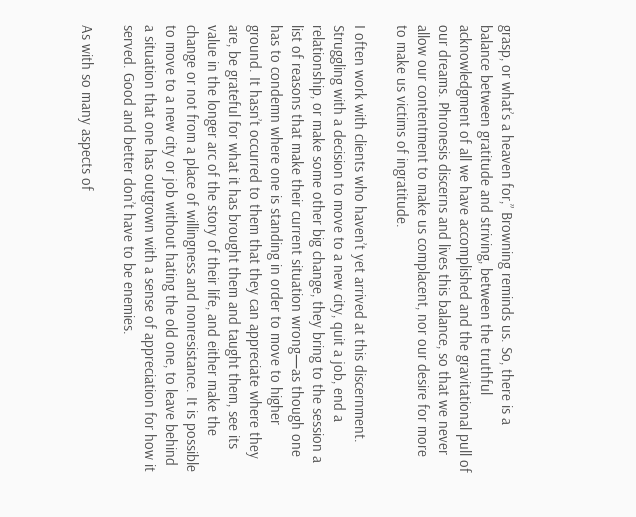grasp, or what’s a heaven for,” Browning reminds us. So, there is a balance between gratitude and striving, between the truthful acknowledgment of all we have accomplished and the gravitational pull of our dreams. Phronesis discerns and lives this balance, so that we never allow our contentment to make us complacent, nor our desire for more to make us victims of ingratitude.

I often work with clients who haven’t yet arrived at this discernment. Struggling with a decision to move to a new city, quit a job, end a relationship, or make some other big change, they bring to the session a list of reasons that make their current situation wrong—as though one has to condemn where one is standing in order to move to higher ground. It hasn’t occurred to them that they can appreciate where they are, be grateful for what it has brought them and taught them, see its value in the longer arc of the story of their life, and either make the change or not from a place of willingness and nonresistance. It is possible to move to a new city or job without hating the old one, to leave behind a situation that one has outgrown with a sense of appreciation for how it served. Good and better don’t have to be enemies.

As with so many aspects of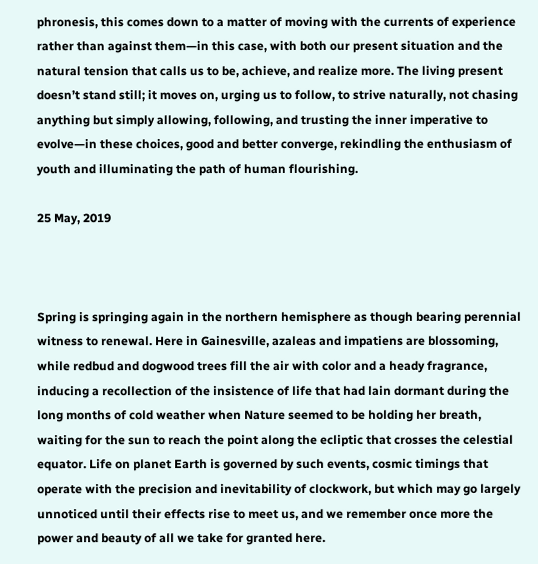phronesis, this comes down to a matter of moving with the currents of experience rather than against them—in this case, with both our present situation and the natural tension that calls us to be, achieve, and realize more. The living present doesn’t stand still; it moves on, urging us to follow, to strive naturally, not chasing anything but simply allowing, following, and trusting the inner imperative to evolve—in these choices, good and better converge, rekindling the enthusiasm of youth and illuminating the path of human flourishing.

25 May, 2019



Spring is springing again in the northern hemisphere as though bearing perennial witness to renewal. Here in Gainesville, azaleas and impatiens are blossoming, while redbud and dogwood trees fill the air with color and a heady fragrance, inducing a recollection of the insistence of life that had lain dormant during the long months of cold weather when Nature seemed to be holding her breath, waiting for the sun to reach the point along the ecliptic that crosses the celestial equator. Life on planet Earth is governed by such events, cosmic timings that operate with the precision and inevitability of clockwork, but which may go largely unnoticed until their effects rise to meet us, and we remember once more the power and beauty of all we take for granted here.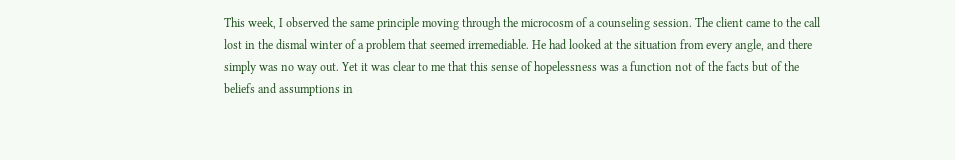This week, I observed the same principle moving through the microcosm of a counseling session. The client came to the call lost in the dismal winter of a problem that seemed irremediable. He had looked at the situation from every angle, and there simply was no way out. Yet it was clear to me that this sense of hopelessness was a function not of the facts but of the beliefs and assumptions in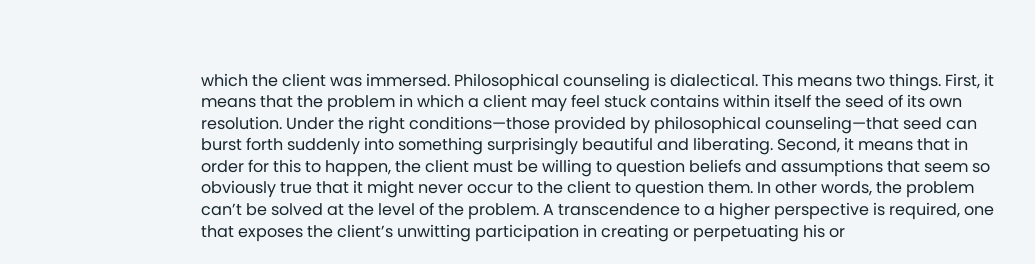which the client was immersed. Philosophical counseling is dialectical. This means two things. First, it means that the problem in which a client may feel stuck contains within itself the seed of its own resolution. Under the right conditions—those provided by philosophical counseling—that seed can burst forth suddenly into something surprisingly beautiful and liberating. Second, it means that in order for this to happen, the client must be willing to question beliefs and assumptions that seem so obviously true that it might never occur to the client to question them. In other words, the problem can’t be solved at the level of the problem. A transcendence to a higher perspective is required, one that exposes the client’s unwitting participation in creating or perpetuating his or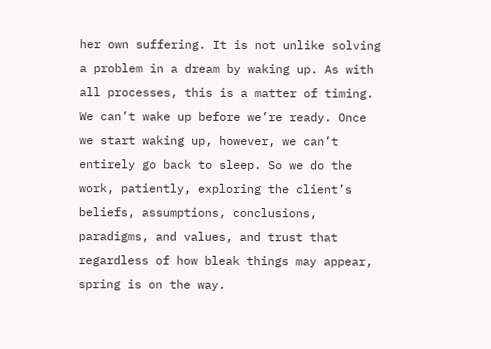her own suffering. It is not unlike solving a problem in a dream by waking up. As with all processes, this is a matter of timing. We can’t wake up before we’re ready. Once we start waking up, however, we can’t entirely go back to sleep. So we do the work, patiently, exploring the client’s beliefs, assumptions, conclusions, paradigms, and values, and trust that regardless of how bleak things may appear, spring is on the way.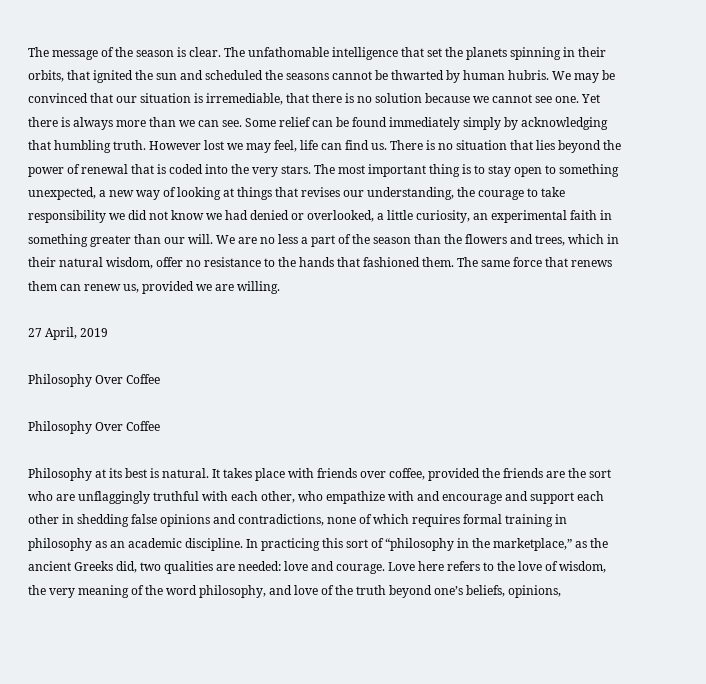The message of the season is clear. The unfathomable intelligence that set the planets spinning in their orbits, that ignited the sun and scheduled the seasons cannot be thwarted by human hubris. We may be convinced that our situation is irremediable, that there is no solution because we cannot see one. Yet there is always more than we can see. Some relief can be found immediately simply by acknowledging that humbling truth. However lost we may feel, life can find us. There is no situation that lies beyond the power of renewal that is coded into the very stars. The most important thing is to stay open to something unexpected, a new way of looking at things that revises our understanding, the courage to take responsibility we did not know we had denied or overlooked, a little curiosity, an experimental faith in something greater than our will. We are no less a part of the season than the flowers and trees, which in their natural wisdom, offer no resistance to the hands that fashioned them. The same force that renews them can renew us, provided we are willing.

27 April, 2019

Philosophy Over Coffee

Philosophy Over Coffee

Philosophy at its best is natural. It takes place with friends over coffee, provided the friends are the sort who are unflaggingly truthful with each other, who empathize with and encourage and support each other in shedding false opinions and contradictions, none of which requires formal training in philosophy as an academic discipline. In practicing this sort of “philosophy in the marketplace,” as the ancient Greeks did, two qualities are needed: love and courage. Love here refers to the love of wisdom, the very meaning of the word philosophy, and love of the truth beyond one’s beliefs, opinions,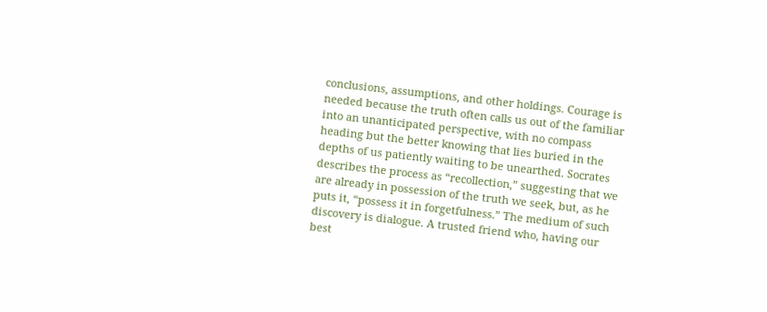conclusions, assumptions, and other holdings. Courage is needed because the truth often calls us out of the familiar into an unanticipated perspective, with no compass heading but the better knowing that lies buried in the depths of us patiently waiting to be unearthed. Socrates describes the process as “recollection,” suggesting that we are already in possession of the truth we seek, but, as he puts it, “possess it in forgetfulness.” The medium of such discovery is dialogue. A trusted friend who, having our best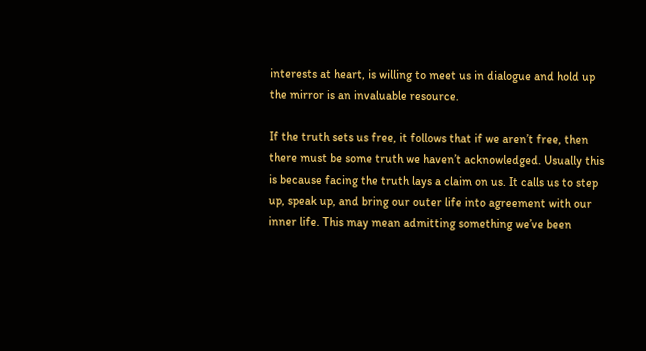interests at heart, is willing to meet us in dialogue and hold up the mirror is an invaluable resource.

If the truth sets us free, it follows that if we aren’t free, then there must be some truth we haven’t acknowledged. Usually this is because facing the truth lays a claim on us. It calls us to step up, speak up, and bring our outer life into agreement with our inner life. This may mean admitting something we’ve been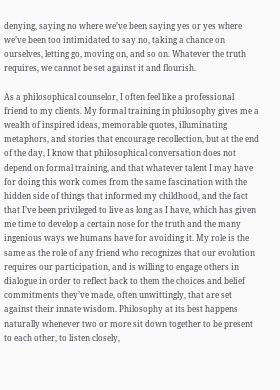denying, saying no where we’ve been saying yes or yes where we’ve been too intimidated to say no, taking a chance on ourselves, letting go, moving on, and so on. Whatever the truth requires, we cannot be set against it and flourish.

As a philosophical counselor, I often feel like a professional friend to my clients. My formal training in philosophy gives me a wealth of inspired ideas, memorable quotes, illuminating metaphors, and stories that encourage recollection, but at the end of the day, I know that philosophical conversation does not depend on formal training, and that whatever talent I may have for doing this work comes from the same fascination with the hidden side of things that informed my childhood, and the fact that I’ve been privileged to live as long as I have, which has given me time to develop a certain nose for the truth and the many ingenious ways we humans have for avoiding it. My role is the same as the role of any friend who recognizes that our evolution requires our participation, and is willing to engage others in dialogue in order to reflect back to them the choices and belief commitments they’ve made, often unwittingly, that are set against their innate wisdom. Philosophy at its best happens naturally whenever two or more sit down together to be present to each other, to listen closely,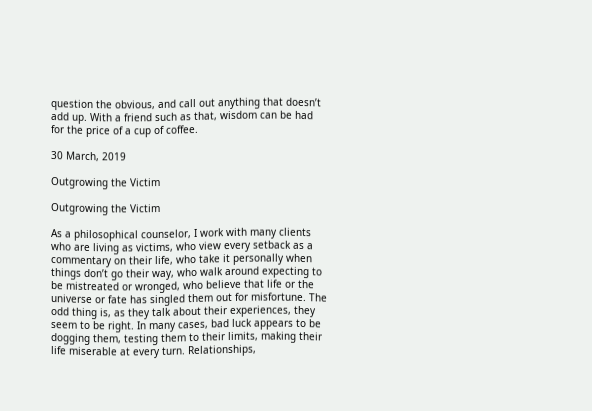question the obvious, and call out anything that doesn’t add up. With a friend such as that, wisdom can be had for the price of a cup of coffee.

30 March, 2019

Outgrowing the Victim

Outgrowing the Victim

As a philosophical counselor, I work with many clients who are living as victims, who view every setback as a commentary on their life, who take it personally when things don’t go their way, who walk around expecting to be mistreated or wronged, who believe that life or the universe or fate has singled them out for misfortune. The odd thing is, as they talk about their experiences, they seem to be right. In many cases, bad luck appears to be dogging them, testing them to their limits, making their life miserable at every turn. Relationships,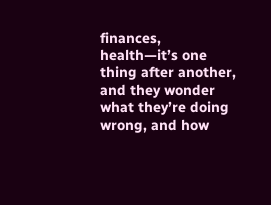finances, health—it’s one thing after another, and they wonder what they’re doing wrong, and how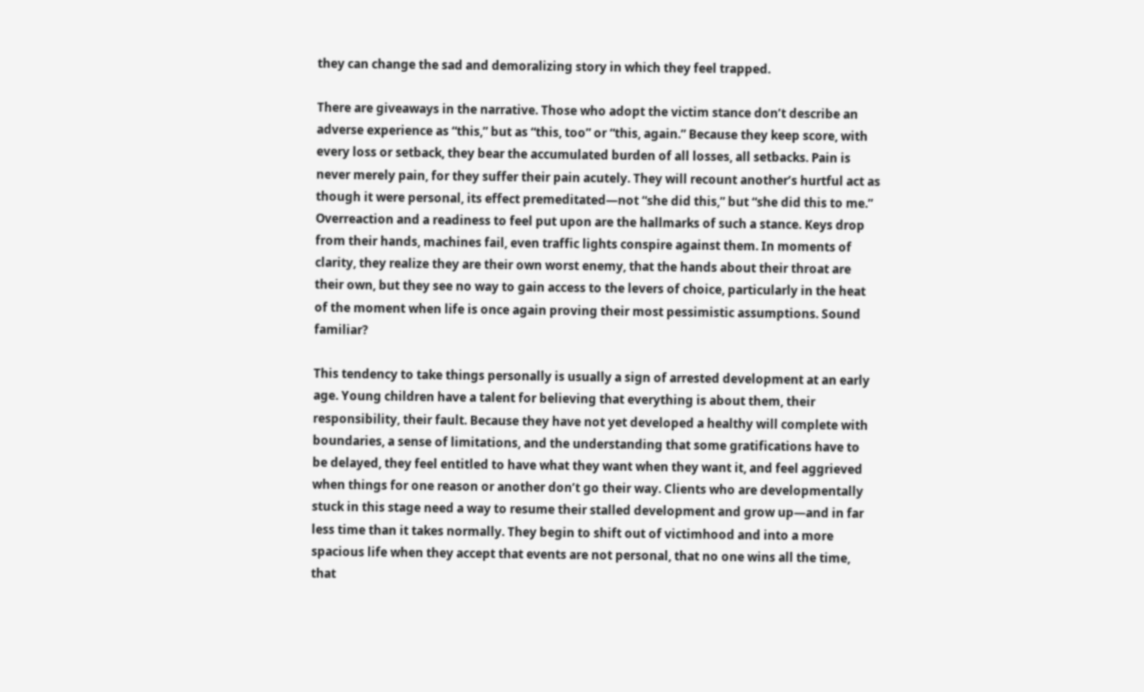they can change the sad and demoralizing story in which they feel trapped.

There are giveaways in the narrative. Those who adopt the victim stance don’t describe an adverse experience as “this,” but as “this, too” or “this, again.” Because they keep score, with every loss or setback, they bear the accumulated burden of all losses, all setbacks. Pain is never merely pain, for they suffer their pain acutely. They will recount another’s hurtful act as though it were personal, its effect premeditated—not “she did this,” but “she did this to me.” Overreaction and a readiness to feel put upon are the hallmarks of such a stance. Keys drop from their hands, machines fail, even traffic lights conspire against them. In moments of clarity, they realize they are their own worst enemy, that the hands about their throat are their own, but they see no way to gain access to the levers of choice, particularly in the heat of the moment when life is once again proving their most pessimistic assumptions. Sound familiar?

This tendency to take things personally is usually a sign of arrested development at an early age. Young children have a talent for believing that everything is about them, their responsibility, their fault. Because they have not yet developed a healthy will complete with boundaries, a sense of limitations, and the understanding that some gratifications have to be delayed, they feel entitled to have what they want when they want it, and feel aggrieved when things for one reason or another don’t go their way. Clients who are developmentally stuck in this stage need a way to resume their stalled development and grow up—and in far less time than it takes normally. They begin to shift out of victimhood and into a more spacious life when they accept that events are not personal, that no one wins all the time, that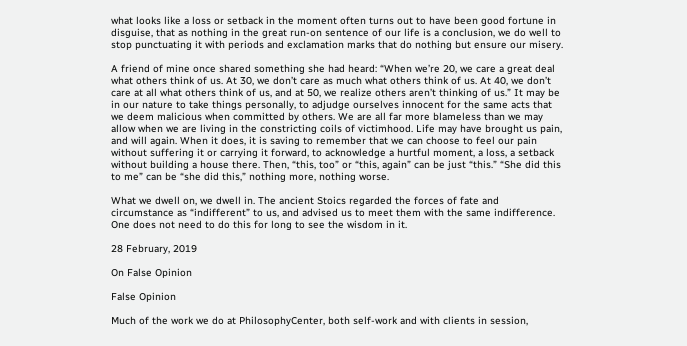what looks like a loss or setback in the moment often turns out to have been good fortune in disguise, that as nothing in the great run-on sentence of our life is a conclusion, we do well to stop punctuating it with periods and exclamation marks that do nothing but ensure our misery.

A friend of mine once shared something she had heard: “When we’re 20, we care a great deal what others think of us. At 30, we don’t care as much what others think of us. At 40, we don’t care at all what others think of us, and at 50, we realize others aren’t thinking of us.” It may be in our nature to take things personally, to adjudge ourselves innocent for the same acts that we deem malicious when committed by others. We are all far more blameless than we may allow when we are living in the constricting coils of victimhood. Life may have brought us pain, and will again. When it does, it is saving to remember that we can choose to feel our pain without suffering it or carrying it forward, to acknowledge a hurtful moment, a loss, a setback without building a house there. Then, “this, too” or “this, again” can be just “this.” “She did this to me” can be “she did this,” nothing more, nothing worse.

What we dwell on, we dwell in. The ancient Stoics regarded the forces of fate and circumstance as “indifferent” to us, and advised us to meet them with the same indifference. One does not need to do this for long to see the wisdom in it.

28 February, 2019

On False Opinion

False Opinion

Much of the work we do at PhilosophyCenter, both self-work and with clients in session,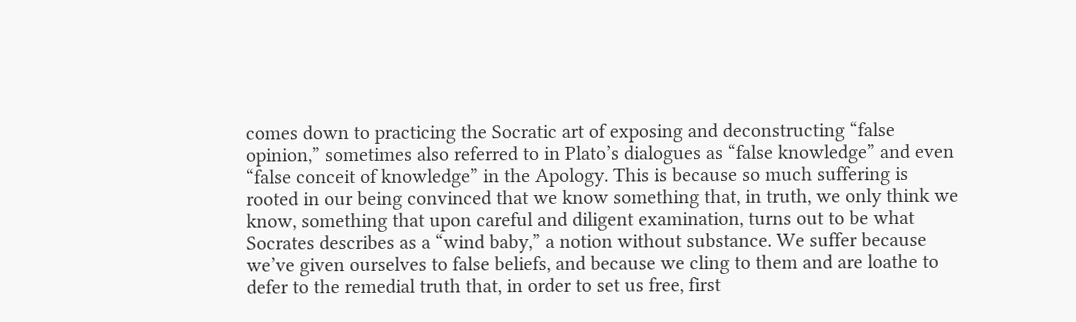comes down to practicing the Socratic art of exposing and deconstructing “false opinion,” sometimes also referred to in Plato’s dialogues as “false knowledge” and even “false conceit of knowledge” in the Apology. This is because so much suffering is rooted in our being convinced that we know something that, in truth, we only think we know, something that upon careful and diligent examination, turns out to be what Socrates describes as a “wind baby,” a notion without substance. We suffer because we’ve given ourselves to false beliefs, and because we cling to them and are loathe to defer to the remedial truth that, in order to set us free, first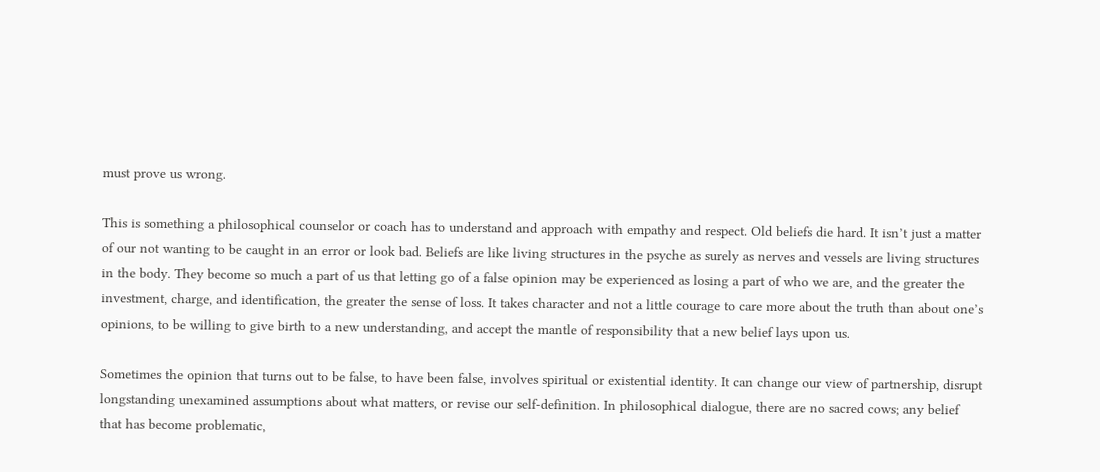must prove us wrong.

This is something a philosophical counselor or coach has to understand and approach with empathy and respect. Old beliefs die hard. It isn’t just a matter of our not wanting to be caught in an error or look bad. Beliefs are like living structures in the psyche as surely as nerves and vessels are living structures in the body. They become so much a part of us that letting go of a false opinion may be experienced as losing a part of who we are, and the greater the investment, charge, and identification, the greater the sense of loss. It takes character and not a little courage to care more about the truth than about one’s opinions, to be willing to give birth to a new understanding, and accept the mantle of responsibility that a new belief lays upon us.

Sometimes the opinion that turns out to be false, to have been false, involves spiritual or existential identity. It can change our view of partnership, disrupt longstanding unexamined assumptions about what matters, or revise our self-definition. In philosophical dialogue, there are no sacred cows; any belief that has become problematic,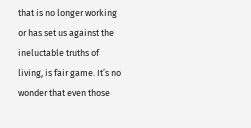that is no longer working or has set us against the ineluctable truths of living, is fair game. It’s no wonder that even those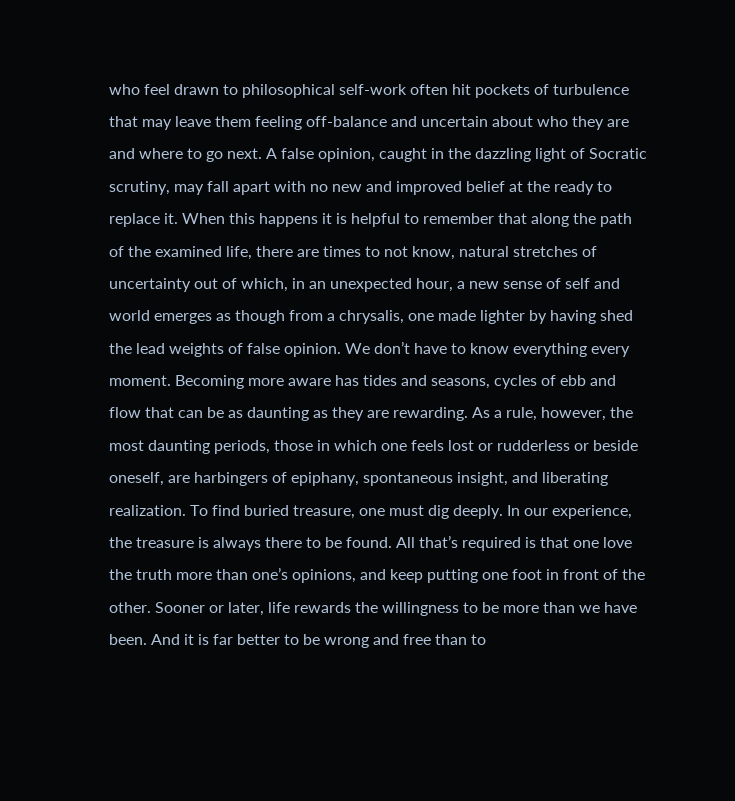who feel drawn to philosophical self-work often hit pockets of turbulence that may leave them feeling off-balance and uncertain about who they are and where to go next. A false opinion, caught in the dazzling light of Socratic scrutiny, may fall apart with no new and improved belief at the ready to replace it. When this happens it is helpful to remember that along the path of the examined life, there are times to not know, natural stretches of uncertainty out of which, in an unexpected hour, a new sense of self and world emerges as though from a chrysalis, one made lighter by having shed the lead weights of false opinion. We don’t have to know everything every moment. Becoming more aware has tides and seasons, cycles of ebb and flow that can be as daunting as they are rewarding. As a rule, however, the most daunting periods, those in which one feels lost or rudderless or beside oneself, are harbingers of epiphany, spontaneous insight, and liberating realization. To find buried treasure, one must dig deeply. In our experience, the treasure is always there to be found. All that’s required is that one love the truth more than one’s opinions, and keep putting one foot in front of the other. Sooner or later, life rewards the willingness to be more than we have been. And it is far better to be wrong and free than to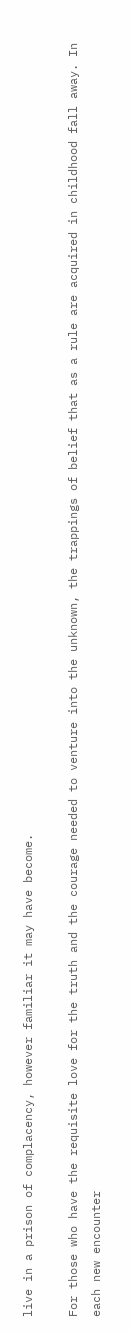live in a prison of complacency, however familiar it may have become.

For those who have the requisite love for the truth and the courage needed to venture into the unknown, the trappings of belief that as a rule are acquired in childhood fall away. In each new encounter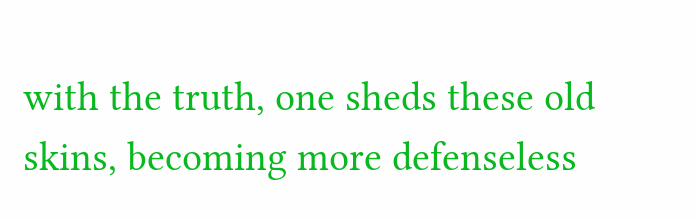with the truth, one sheds these old skins, becoming more defenseless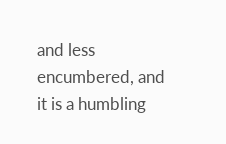and less encumbered, and it is a humbling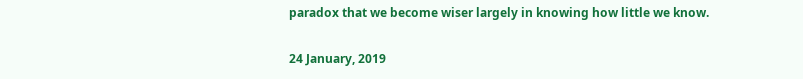paradox that we become wiser largely in knowing how little we know.

24 January, 2019